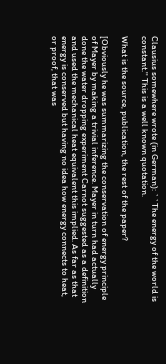Clausius somewhere wrote (in German): ``The energy of the world is constant.'' This is a well known quotation.

What is the source, publication, the rest of the paper?

[Obviously he was summarizing the conservation of energy principle of Mayer by making a trivial inference. Mayer in turn had actually done the water dropping experiment Carnot suggested as a definition and used the mechanical heat equivalent this implied. As far as that energy is conserved but having no idea how energy connects to heat, or proof, that was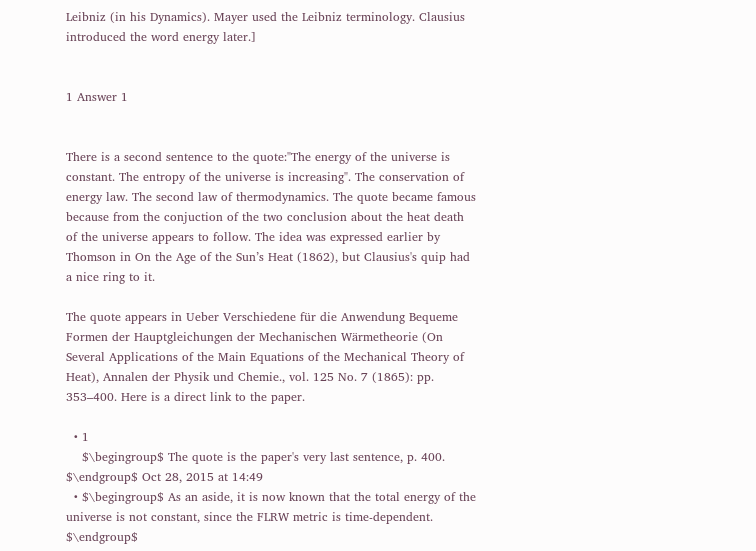Leibniz (in his Dynamics). Mayer used the Leibniz terminology. Clausius introduced the word energy later.]


1 Answer 1


There is a second sentence to the quote:"The energy of the universe is constant. The entropy of the universe is increasing". The conservation of energy law. The second law of thermodynamics. The quote became famous because from the conjuction of the two conclusion about the heat death of the universe appears to follow. The idea was expressed earlier by Thomson in On the Age of the Sun’s Heat (1862), but Clausius's quip had a nice ring to it.

The quote appears in Ueber Verschiedene für die Anwendung Bequeme Formen der Hauptgleichungen der Mechanischen Wärmetheorie (On Several Applications of the Main Equations of the Mechanical Theory of Heat), Annalen der Physik und Chemie., vol. 125 No. 7 (1865): pp. 353–400. Here is a direct link to the paper.

  • 1
    $\begingroup$ The quote is the paper's very last sentence, p. 400. $\endgroup$ Oct 28, 2015 at 14:49
  • $\begingroup$ As an aside, it is now known that the total energy of the universe is not constant, since the FLRW metric is time-dependent. $\endgroup$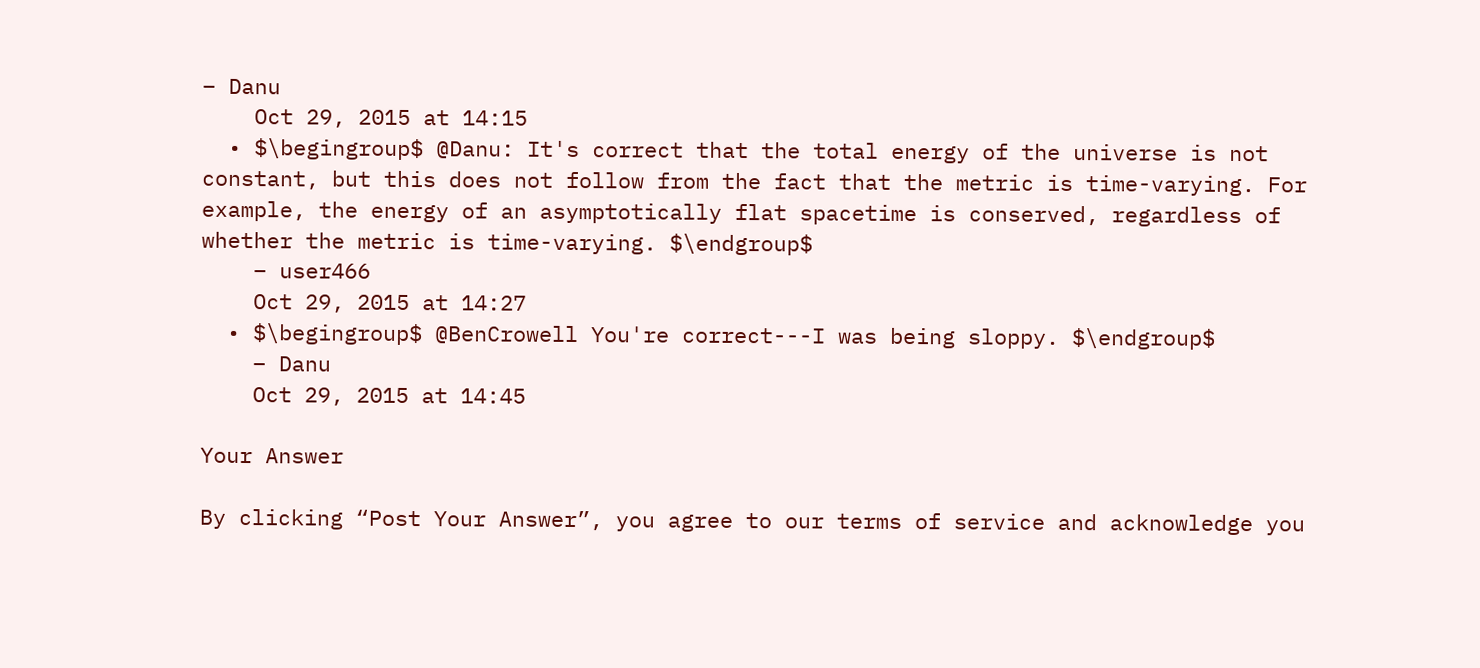– Danu
    Oct 29, 2015 at 14:15
  • $\begingroup$ @Danu: It's correct that the total energy of the universe is not constant, but this does not follow from the fact that the metric is time-varying. For example, the energy of an asymptotically flat spacetime is conserved, regardless of whether the metric is time-varying. $\endgroup$
    – user466
    Oct 29, 2015 at 14:27
  • $\begingroup$ @BenCrowell You're correct---I was being sloppy. $\endgroup$
    – Danu
    Oct 29, 2015 at 14:45

Your Answer

By clicking “Post Your Answer”, you agree to our terms of service and acknowledge you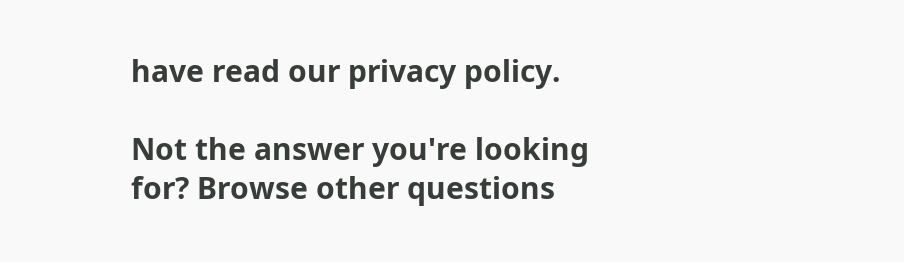have read our privacy policy.

Not the answer you're looking for? Browse other questions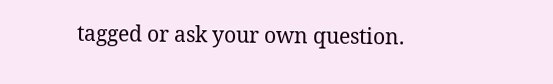tagged or ask your own question.